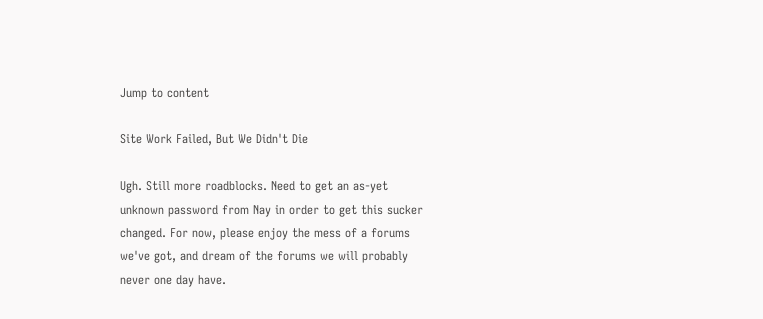Jump to content

Site Work Failed, But We Didn't Die

Ugh. Still more roadblocks. Need to get an as-yet unknown password from Nay in order to get this sucker changed. For now, please enjoy the mess of a forums we've got, and dream of the forums we will probably never one day have.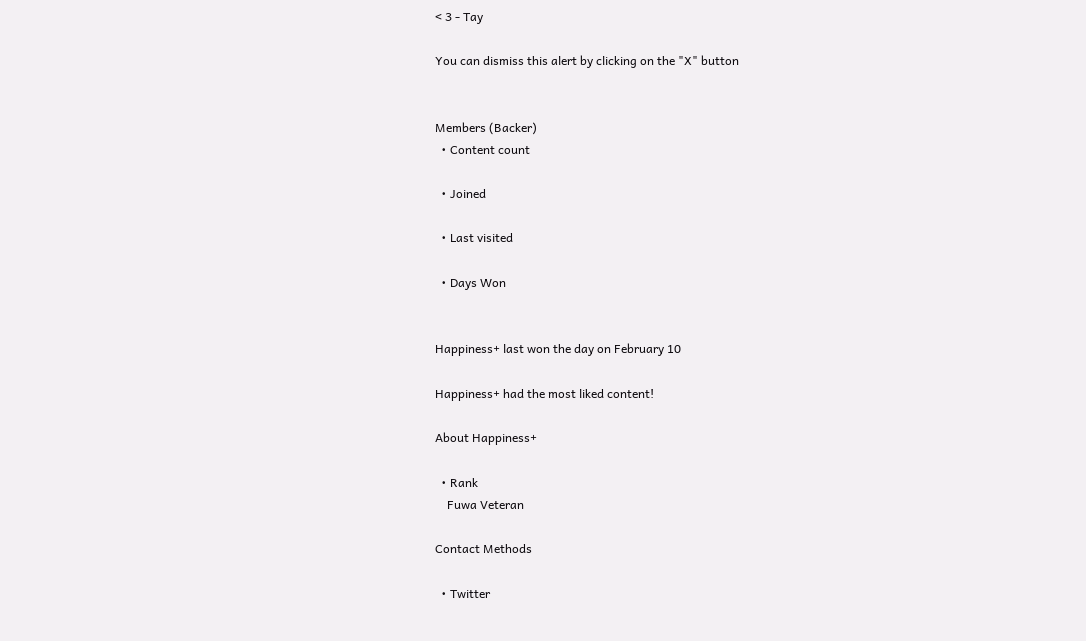< 3 - Tay

You can dismiss this alert by clicking on the "X" button


Members (Backer)
  • Content count

  • Joined

  • Last visited

  • Days Won


Happiness+ last won the day on February 10

Happiness+ had the most liked content!

About Happiness+

  • Rank
    Fuwa Veteran

Contact Methods

  • Twitter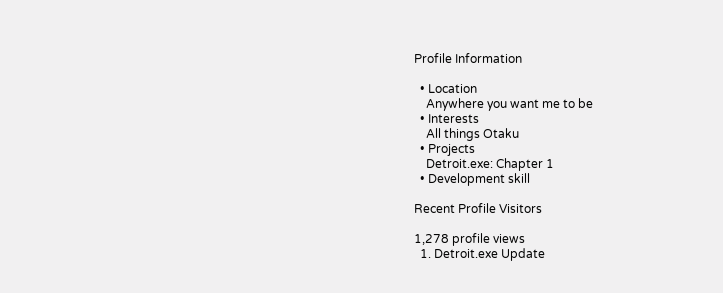Profile Information

  • Location
    Anywhere you want me to be
  • Interests
    All things Otaku
  • Projects
    Detroit.exe: Chapter 1
  • Development skill

Recent Profile Visitors

1,278 profile views
  1. Detroit.exe Update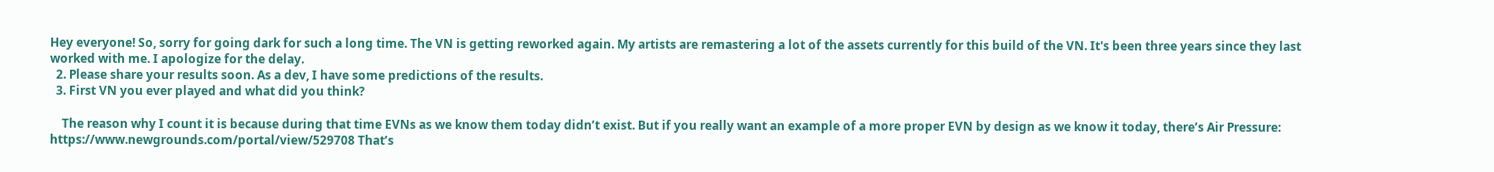Hey everyone! So, sorry for going dark for such a long time. The VN is getting reworked again. My artists are remastering a lot of the assets currently for this build of the VN. It's been three years since they last worked with me. I apologize for the delay.
  2. Please share your results soon. As a dev, I have some predictions of the results.
  3. First VN you ever played and what did you think?

    The reason why I count it is because during that time EVNs as we know them today didn’t exist. But if you really want an example of a more proper EVN by design as we know it today, there’s Air Pressure: https://www.newgrounds.com/portal/view/529708 That’s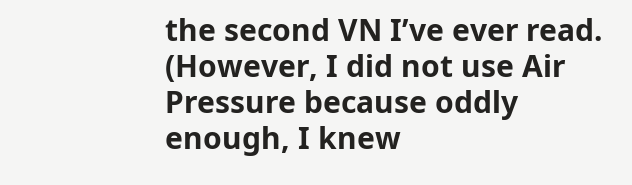the second VN I’ve ever read. (However, I did not use Air Pressure because oddly enough, I knew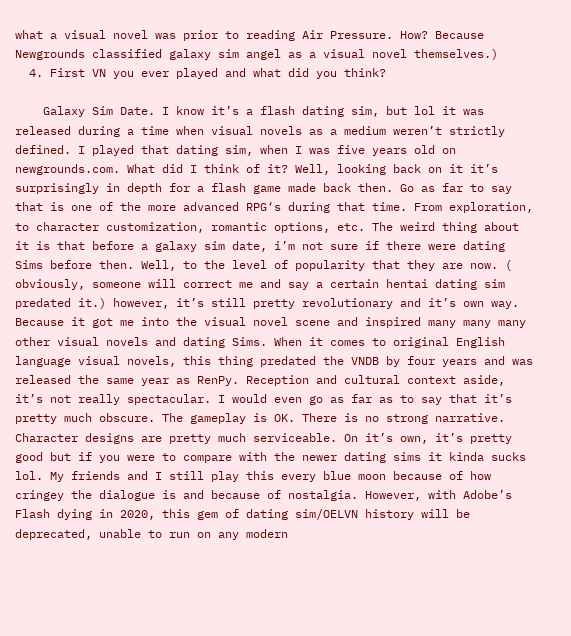what a visual novel was prior to reading Air Pressure. How? Because Newgrounds classified galaxy sim angel as a visual novel themselves.)
  4. First VN you ever played and what did you think?

    Galaxy Sim Date. I know it’s a flash dating sim, but lol it was released during a time when visual novels as a medium weren’t strictly defined. I played that dating sim, when I was five years old on newgrounds.com. What did I think of it? Well, looking back on it it’s surprisingly in depth for a flash game made back then. Go as far to say that is one of the more advanced RPG‘s during that time. From exploration, to character customization, romantic options, etc. The weird thing about it is that before a galaxy sim date, i’m not sure if there were dating Sims before then. Well, to the level of popularity that they are now. ( obviously, someone will correct me and say a certain hentai dating sim predated it.) however, it’s still pretty revolutionary and it’s own way. Because it got me into the visual novel scene and inspired many many many other visual novels and dating Sims. When it comes to original English language visual novels, this thing predated the VNDB by four years and was released the same year as RenPy. Reception and cultural context aside, it’s not really spectacular. I would even go as far as to say that it’s pretty much obscure. The gameplay is OK. There is no strong narrative. Character designs are pretty much serviceable. On it’s own, it’s pretty good but if you were to compare with the newer dating sims it kinda sucks lol. My friends and I still play this every blue moon because of how cringey the dialogue is and because of nostalgia. However, with Adobe’s Flash dying in 2020, this gem of dating sim/OELVN history will be deprecated, unable to run on any modern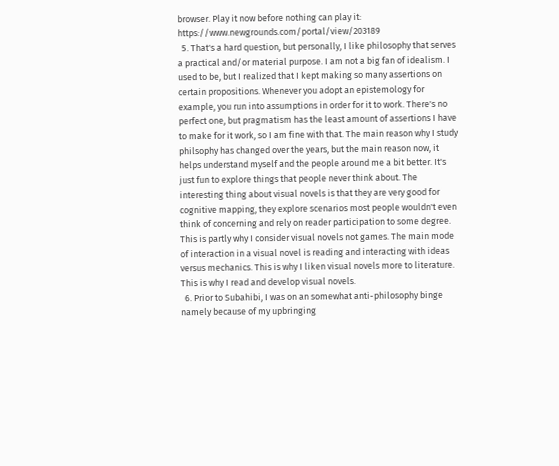browser. Play it now before nothing can play it: https://www.newgrounds.com/portal/view/203189
  5. That's a hard question, but personally, I like philosophy that serves a practical and/or material purpose. I am not a big fan of idealism. I used to be, but I realized that I kept making so many assertions on certain propositions. Whenever you adopt an epistemology for example, you run into assumptions in order for it to work. There's no perfect one, but pragmatism has the least amount of assertions I have to make for it work, so I am fine with that. The main reason why I study philsophy has changed over the years, but the main reason now, it helps understand myself and the people around me a bit better. It's just fun to explore things that people never think about. The interesting thing about visual novels is that they are very good for cognitive mapping, they explore scenarios most people wouldn't even think of concerning and rely on reader participation to some degree. This is partly why I consider visual novels not games. The main mode of interaction in a visual novel is reading and interacting with ideas versus mechanics. This is why I liken visual novels more to literature. This is why I read and develop visual novels.
  6. Prior to Subahibi, I was on an somewhat anti-philosophy binge namely because of my upbringing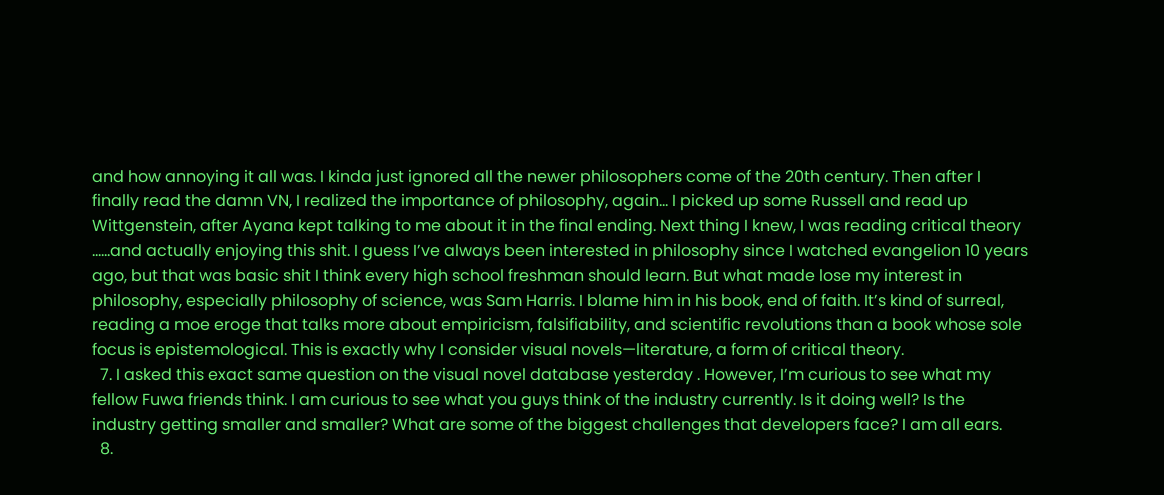and how annoying it all was. I kinda just ignored all the newer philosophers come of the 20th century. Then after I finally read the damn VN, I realized the importance of philosophy, again... I picked up some Russell and read up Wittgenstein, after Ayana kept talking to me about it in the final ending. Next thing I knew, I was reading critical theory ......and actually enjoying this shit. I guess I’ve always been interested in philosophy since I watched evangelion 10 years ago, but that was basic shit I think every high school freshman should learn. But what made lose my interest in philosophy, especially philosophy of science, was Sam Harris. I blame him in his book, end of faith. It’s kind of surreal, reading a moe eroge that talks more about empiricism, falsifiability, and scientific revolutions than a book whose sole focus is epistemological. This is exactly why I consider visual novels—literature, a form of critical theory.
  7. I asked this exact same question on the visual novel database yesterday . However, I’m curious to see what my fellow Fuwa friends think. I am curious to see what you guys think of the industry currently. Is it doing well? Is the industry getting smaller and smaller? What are some of the biggest challenges that developers face? I am all ears.
  8.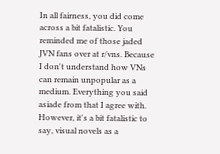In all fairness, you did come across a bit fatalistic. You reminded me of those jaded JVN fans over at r/vns. Because I don't understand how VNs can remain unpopular as a medium. Everything you said asiade from that I agree with. However, it's a bit fatalistic to say, visual novels as a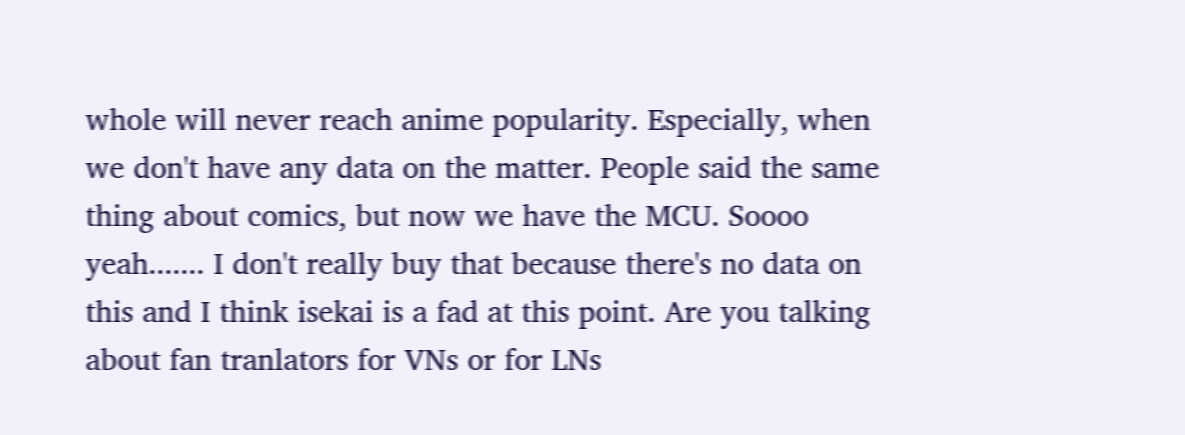whole will never reach anime popularity. Especially, when we don't have any data on the matter. People said the same thing about comics, but now we have the MCU. Soooo yeah....... I don't really buy that because there's no data on this and I think isekai is a fad at this point. Are you talking about fan tranlators for VNs or for LNs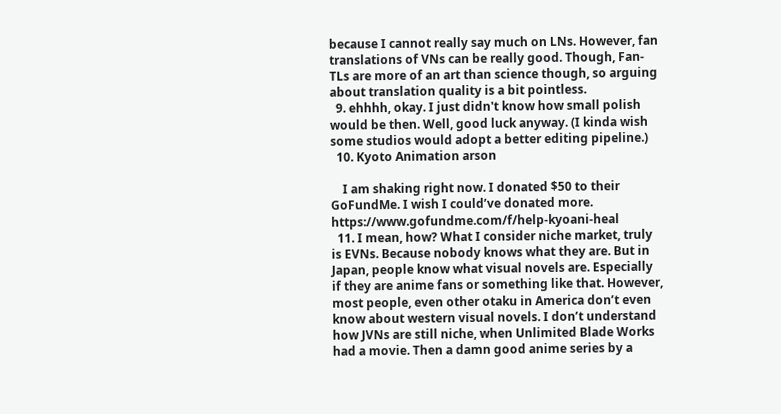because I cannot really say much on LNs. However, fan translations of VNs can be really good. Though, Fan-TLs are more of an art than science though, so arguing about translation quality is a bit pointless.
  9. ehhhh, okay. I just didn't know how small polish would be then. Well, good luck anyway. (I kinda wish some studios would adopt a better editing pipeline.)
  10. Kyoto Animation arson

    I am shaking right now. I donated $50 to their GoFundMe. I wish I could’ve donated more. https://www.gofundme.com/f/help-kyoani-heal
  11. I mean, how? What I consider niche market, truly is EVNs. Because nobody knows what they are. But in Japan, people know what visual novels are. Especially if they are anime fans or something like that. However, most people, even other otaku in America don’t even know about western visual novels. I don’t understand how JVNs are still niche, when Unlimited Blade Works had a movie. Then a damn good anime series by a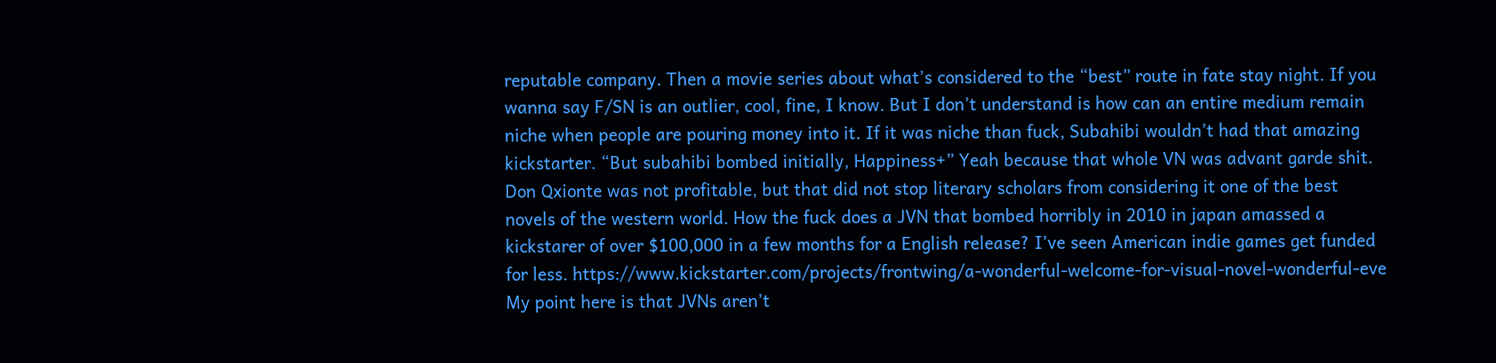reputable company. Then a movie series about what’s considered to the “best” route in fate stay night. If you wanna say F/SN is an outlier, cool, fine, I know. But I don’t understand is how can an entire medium remain niche when people are pouring money into it. If it was niche than fuck, Subahibi wouldn’t had that amazing kickstarter. “But subahibi bombed initially, Happiness+” Yeah because that whole VN was advant garde shit. Don Qxionte was not profitable, but that did not stop literary scholars from considering it one of the best novels of the western world. How the fuck does a JVN that bombed horribly in 2010 in japan amassed a kickstarer of over $100,000 in a few months for a English release? I’ve seen American indie games get funded for less. https://www.kickstarter.com/projects/frontwing/a-wonderful-welcome-for-visual-novel-wonderful-eve My point here is that JVNs aren’t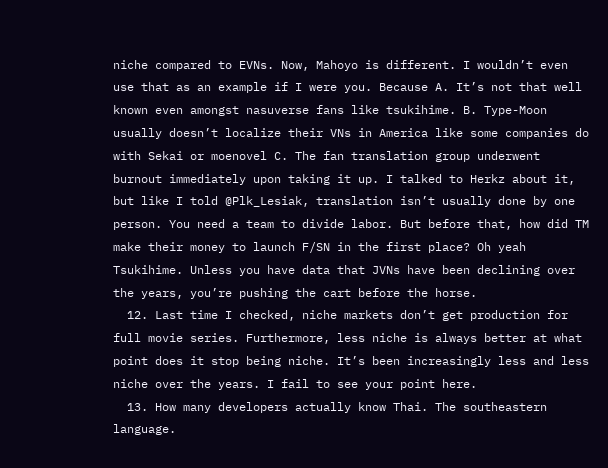niche compared to EVNs. Now, Mahoyo is different. I wouldn’t even use that as an example if I were you. Because A. It’s not that well known even amongst nasuverse fans like tsukihime. B. Type-Moon usually doesn’t localize their VNs in America like some companies do with Sekai or moenovel C. The fan translation group underwent burnout immediately upon taking it up. I talked to Herkz about it, but like I told @Plk_Lesiak, translation isn’t usually done by one person. You need a team to divide labor. But before that, how did TM make their money to launch F/SN in the first place? Oh yeah Tsukihime. Unless you have data that JVNs have been declining over the years, you’re pushing the cart before the horse.
  12. Last time I checked, niche markets don’t get production for full movie series. Furthermore, less niche is always better at what point does it stop being niche. It’s been increasingly less and less niche over the years. I fail to see your point here.
  13. How many developers actually know Thai. The southeastern language.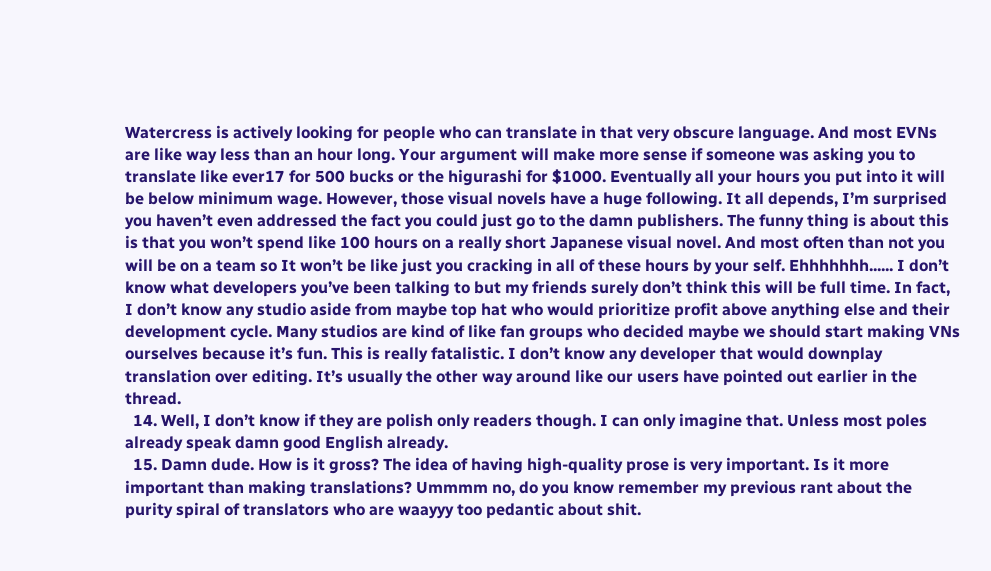Watercress is actively looking for people who can translate in that very obscure language. And most EVNs are like way less than an hour long. Your argument will make more sense if someone was asking you to translate like ever17 for 500 bucks or the higurashi for $1000. Eventually all your hours you put into it will be below minimum wage. However, those visual novels have a huge following. It all depends, I’m surprised you haven’t even addressed the fact you could just go to the damn publishers. The funny thing is about this is that you won’t spend like 100 hours on a really short Japanese visual novel. And most often than not you will be on a team so It won’t be like just you cracking in all of these hours by your self. Ehhhhhhh...... I don’t know what developers you’ve been talking to but my friends surely don’t think this will be full time. In fact, I don’t know any studio aside from maybe top hat who would prioritize profit above anything else and their development cycle. Many studios are kind of like fan groups who decided maybe we should start making VNs ourselves because it’s fun. This is really fatalistic. I don’t know any developer that would downplay translation over editing. It’s usually the other way around like our users have pointed out earlier in the thread.
  14. Well, I don’t know if they are polish only readers though. I can only imagine that. Unless most poles already speak damn good English already.
  15. Damn dude. How is it gross? The idea of having high-quality prose is very important. Is it more important than making translations? Ummmm no, do you know remember my previous rant about the purity spiral of translators who are waayyy too pedantic about shit.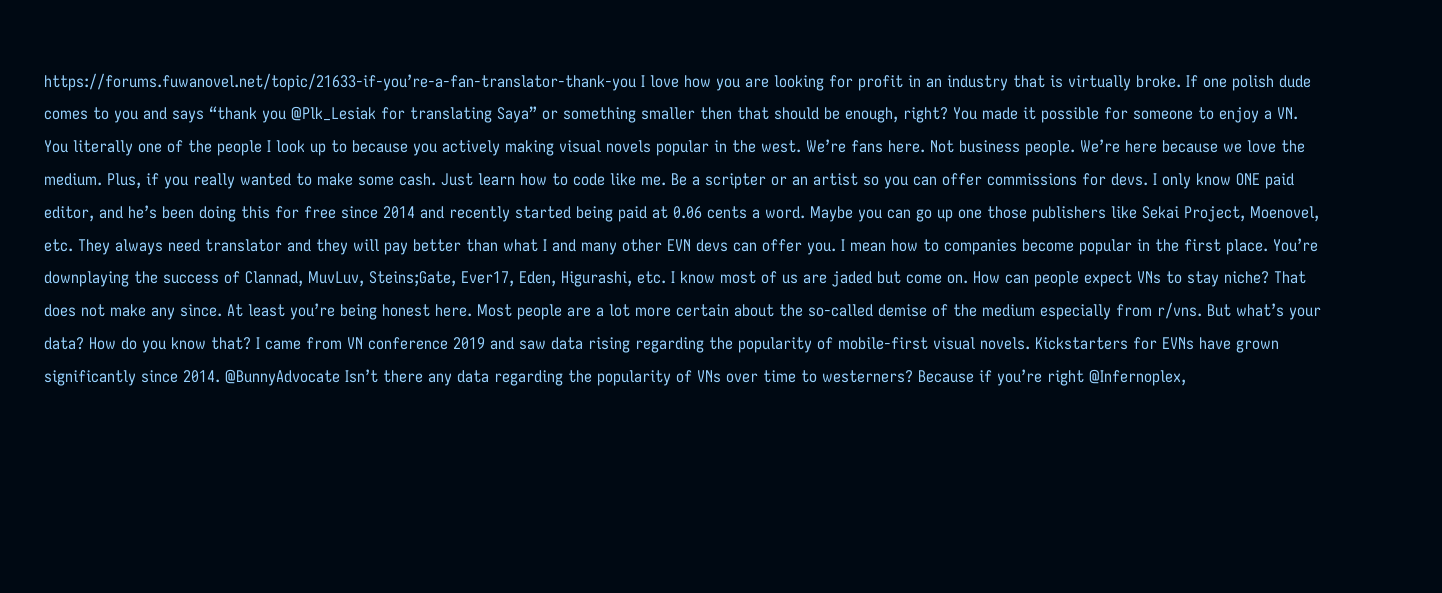https://forums.fuwanovel.net/topic/21633-if-you’re-a-fan-translator-thank-you I love how you are looking for profit in an industry that is virtually broke. If one polish dude comes to you and says “thank you @Plk_Lesiak for translating Saya” or something smaller then that should be enough, right? You made it possible for someone to enjoy a VN. You literally one of the people I look up to because you actively making visual novels popular in the west. We’re fans here. Not business people. We’re here because we love the medium. Plus, if you really wanted to make some cash. Just learn how to code like me. Be a scripter or an artist so you can offer commissions for devs. I only know ONE paid editor, and he’s been doing this for free since 2014 and recently started being paid at 0.06 cents a word. Maybe you can go up one those publishers like Sekai Project, Moenovel, etc. They always need translator and they will pay better than what I and many other EVN devs can offer you. I mean how to companies become popular in the first place. You’re downplaying the success of Clannad, MuvLuv, Steins;Gate, Ever17, Eden, Higurashi, etc. I know most of us are jaded but come on. How can people expect VNs to stay niche? That does not make any since. At least you’re being honest here. Most people are a lot more certain about the so-called demise of the medium especially from r/vns. But what’s your data? How do you know that? I came from VN conference 2019 and saw data rising regarding the popularity of mobile-first visual novels. Kickstarters for EVNs have grown significantly since 2014. @BunnyAdvocate Isn’t there any data regarding the popularity of VNs over time to westerners? Because if you’re right @Infernoplex,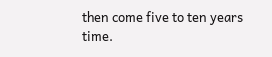then come five to ten years time.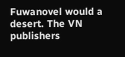Fuwanovel would a desert. The VN publishers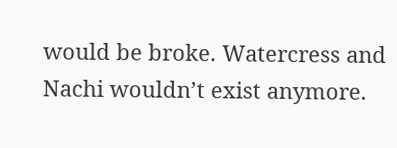would be broke. Watercress and Nachi wouldn’t exist anymore.